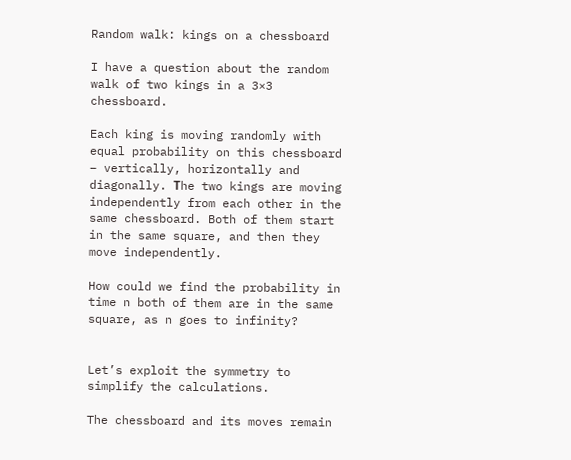Random walk: kings on a chessboard

I have a question about the random walk of two kings in a 3×3 chessboard.

Each king is moving randomly with equal probability on this chessboard – vertically, horizontally and diagonally. Τhe two kings are moving independently from each other in the same chessboard. Both of them start in the same square, and then they move independently.

How could we find the probability in time n both of them are in the same square, as n goes to infinity?


Let’s exploit the symmetry to simplify the calculations.

The chessboard and its moves remain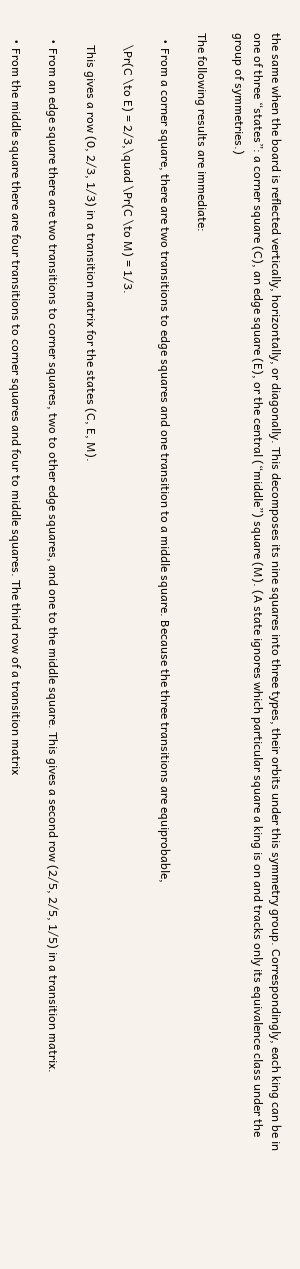the same when the board is reflected vertically, horizontally, or diagonally. This decomposes its nine squares into three types, their orbits under this symmetry group. Correspondingly, each king can be in one of three “states”: a corner square (C), an edge square (E), or the central (“middle”) square (M). (A state ignores which particular square a king is on and tracks only its equivalence class under the group of symmetries.)

The following results are immediate:

  • From a corner square, there are two transitions to edge squares and one transition to a middle square. Because the three transitions are equiprobable,

    \Pr(C \to E) = 2/3,\quad \Pr(C \to M) = 1/3.

    This gives a row (0, 2/3, 1/3) in a transition matrix for the states (C, E, M).

  • From an edge square there are two transitions to corner squares, two to other edge squares, and one to the middle square. This gives a second row (2/5, 2/5, 1/5) in a transition matrix.

  • From the middle square there are four transitions to corner squares and four to middle squares. The third row of a transition matrix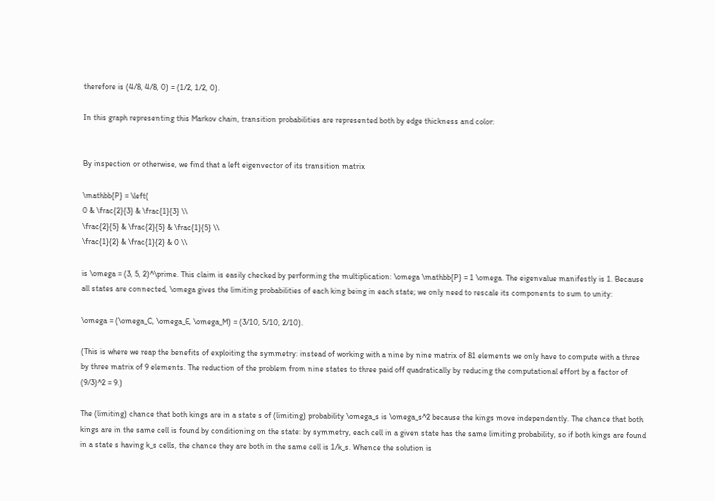therefore is (4/8, 4/8, 0) = (1/2, 1/2, 0).

In this graph representing this Markov chain, transition probabilities are represented both by edge thickness and color:


By inspection or otherwise, we find that a left eigenvector of its transition matrix

\mathbb{P} = \left(
0 & \frac{2}{3} & \frac{1}{3} \\
\frac{2}{5} & \frac{2}{5} & \frac{1}{5} \\
\frac{1}{2} & \frac{1}{2} & 0 \\

is \omega = (3, 5, 2)^\prime. This claim is easily checked by performing the multiplication: \omega \mathbb{P} = 1 \omega. The eigenvalue manifestly is 1. Because all states are connected, \omega gives the limiting probabilities of each king being in each state; we only need to rescale its components to sum to unity:

\omega = (\omega_C, \omega_E, \omega_M) = (3/10, 5/10, 2/10).

(This is where we reap the benefits of exploiting the symmetry: instead of working with a nine by nine matrix of 81 elements we only have to compute with a three by three matrix of 9 elements. The reduction of the problem from nine states to three paid off quadratically by reducing the computational effort by a factor of (9/3)^2 = 9.)

The (limiting) chance that both kings are in a state s of (limiting) probability \omega_s is \omega_s^2 because the kings move independently. The chance that both kings are in the same cell is found by conditioning on the state: by symmetry, each cell in a given state has the same limiting probability, so if both kings are found in a state s having k_s cells, the chance they are both in the same cell is 1/k_s. Whence the solution is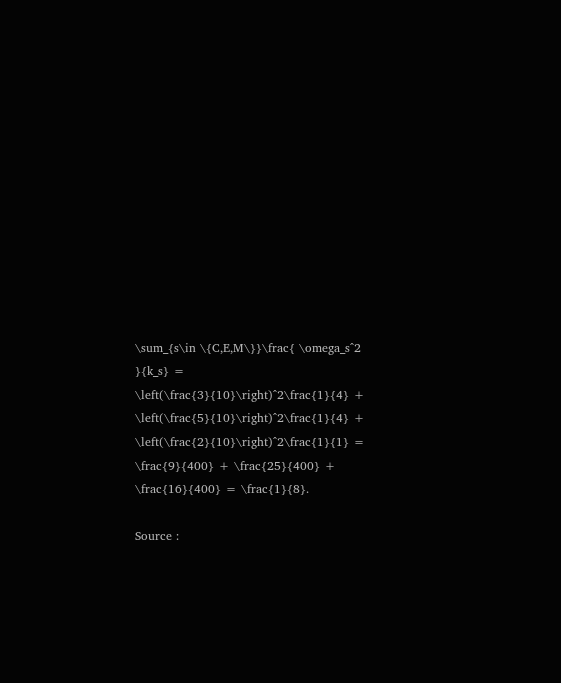\sum_{s\in \{C,E,M\}}\frac{ \omega_s^2 }{k_s} = \left(\frac{3}{10}\right)^2\frac{1}{4} + \left(\frac{5}{10}\right)^2\frac{1}{4} + \left(\frac{2}{10}\right)^2\frac{1}{1} = \frac{9}{400} + \frac{25}{400} + \frac{16}{400} = \frac{1}{8}.

Source :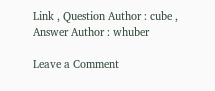Link , Question Author : cube , Answer Author : whuber

Leave a Comment